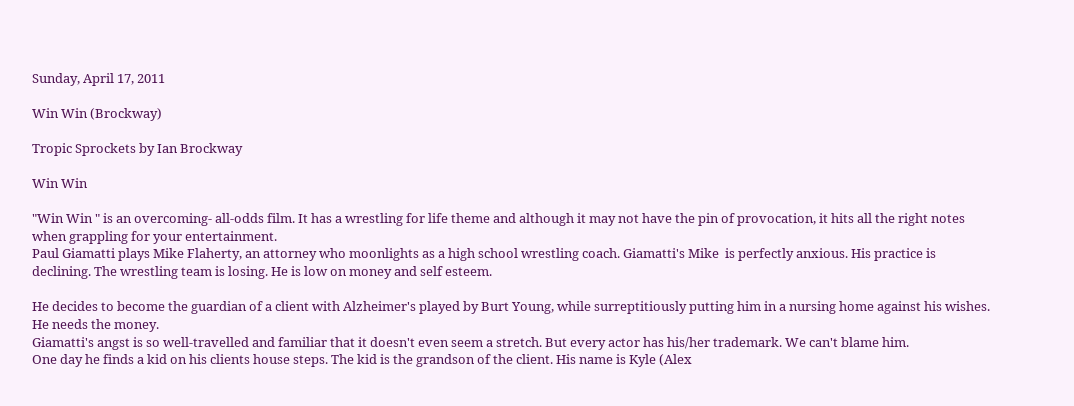Sunday, April 17, 2011

Win Win (Brockway)

Tropic Sprockets by Ian Brockway

Win Win

"Win Win " is an overcoming- all-odds film. It has a wrestling for life theme and although it may not have the pin of provocation, it hits all the right notes when grappling for your entertainment.
Paul Giamatti plays Mike Flaherty, an attorney who moonlights as a high school wrestling coach. Giamatti's Mike  is perfectly anxious. His practice is declining. The wrestling team is losing. He is low on money and self esteem.

He decides to become the guardian of a client with Alzheimer's played by Burt Young, while surreptitiously putting him in a nursing home against his wishes. He needs the money.
Giamatti's angst is so well-travelled and familiar that it doesn't even seem a stretch. But every actor has his/her trademark. We can't blame him.
One day he finds a kid on his clients house steps. The kid is the grandson of the client. His name is Kyle (Alex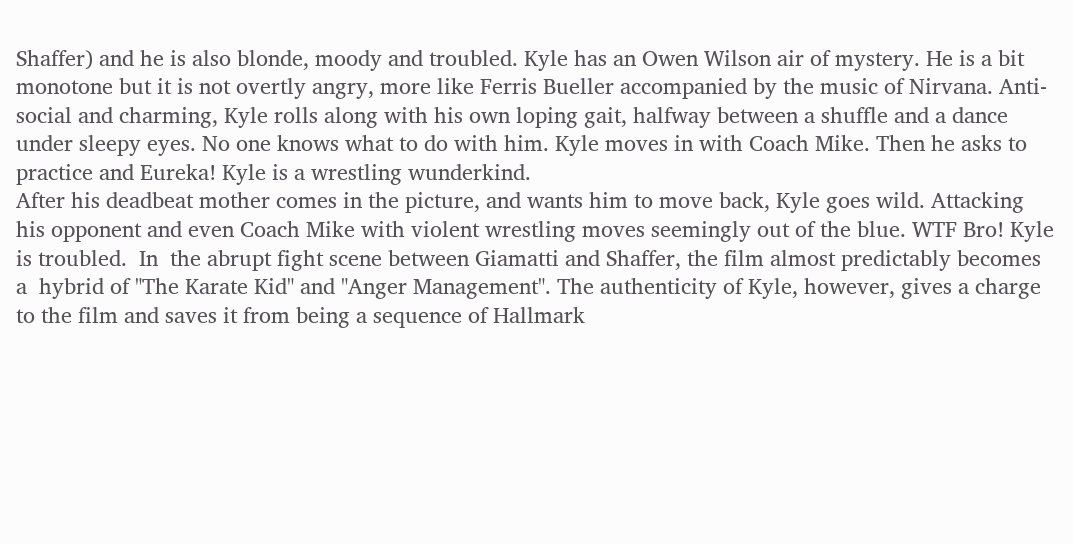Shaffer) and he is also blonde, moody and troubled. Kyle has an Owen Wilson air of mystery. He is a bit monotone but it is not overtly angry, more like Ferris Bueller accompanied by the music of Nirvana. Anti-social and charming, Kyle rolls along with his own loping gait, halfway between a shuffle and a dance under sleepy eyes. No one knows what to do with him. Kyle moves in with Coach Mike. Then he asks to practice and Eureka! Kyle is a wrestling wunderkind.
After his deadbeat mother comes in the picture, and wants him to move back, Kyle goes wild. Attacking his opponent and even Coach Mike with violent wrestling moves seemingly out of the blue. WTF Bro! Kyle is troubled.  In  the abrupt fight scene between Giamatti and Shaffer, the film almost predictably becomes a  hybrid of "The Karate Kid" and "Anger Management". The authenticity of Kyle, however, gives a charge to the film and saves it from being a sequence of Hallmark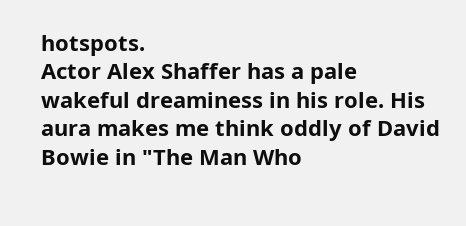hotspots.
Actor Alex Shaffer has a pale wakeful dreaminess in his role. His aura makes me think oddly of David Bowie in "The Man Who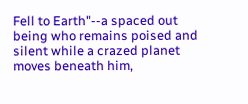Fell to Earth"--a spaced out being who remains poised and silent while a crazed planet moves beneath him,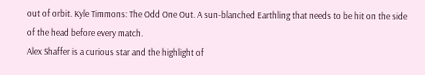out of orbit. Kyle Timmons: The Odd One Out. A sun-blanched Earthling that needs to be hit on the side of the head before every match.
Alex Shaffer is a curious star and the highlight of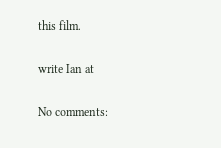this film.

write Ian at

No comments: